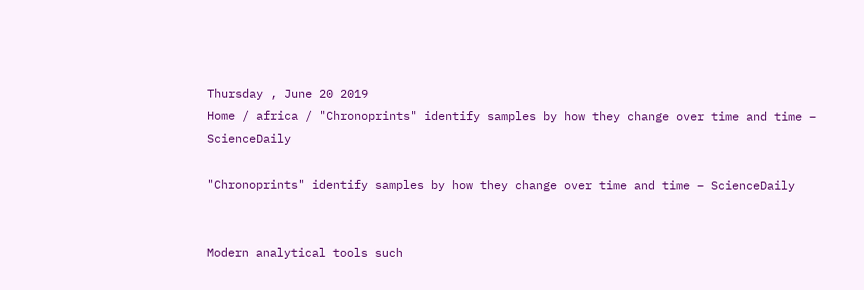Thursday , June 20 2019
Home / africa / "Chronoprints" identify samples by how they change over time and time – ScienceDaily

"Chronoprints" identify samples by how they change over time and time – ScienceDaily


Modern analytical tools such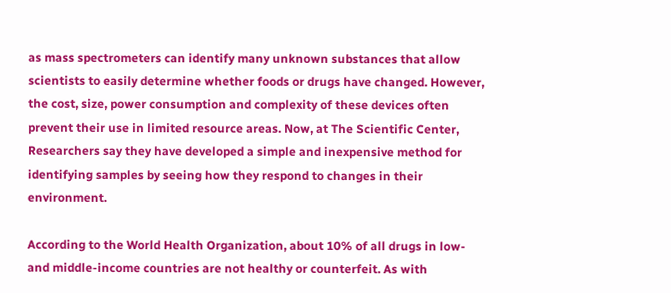as mass spectrometers can identify many unknown substances that allow scientists to easily determine whether foods or drugs have changed. However, the cost, size, power consumption and complexity of these devices often prevent their use in limited resource areas. Now, at The Scientific Center, Researchers say they have developed a simple and inexpensive method for identifying samples by seeing how they respond to changes in their environment.

According to the World Health Organization, about 10% of all drugs in low- and middle-income countries are not healthy or counterfeit. As with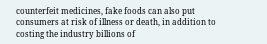counterfeit medicines, fake foods can also put consumers at risk of illness or death, in addition to costing the industry billions of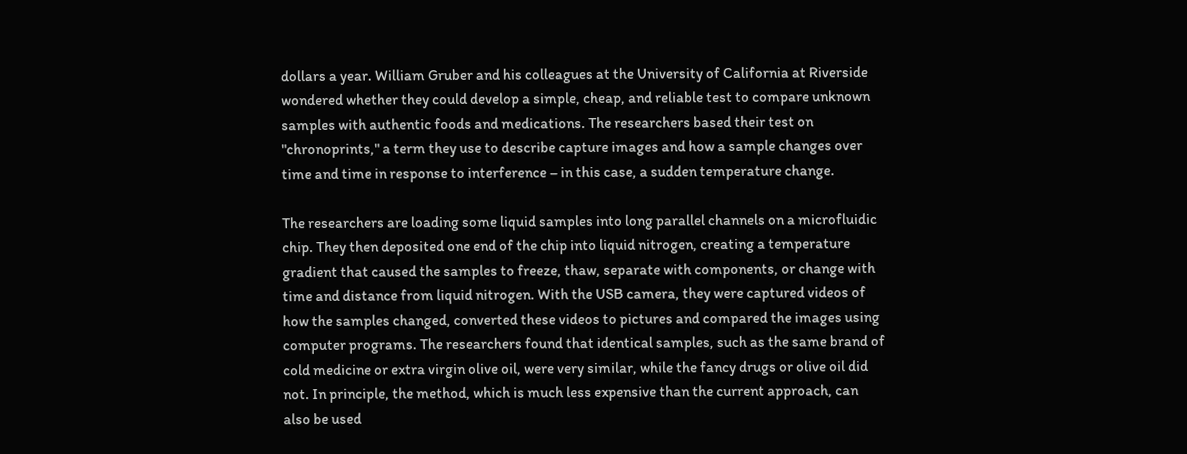dollars a year. William Gruber and his colleagues at the University of California at Riverside wondered whether they could develop a simple, cheap, and reliable test to compare unknown samples with authentic foods and medications. The researchers based their test on "chronoprints," a term they use to describe capture images and how a sample changes over time and time in response to interference – in this case, a sudden temperature change.

The researchers are loading some liquid samples into long parallel channels on a microfluidic chip. They then deposited one end of the chip into liquid nitrogen, creating a temperature gradient that caused the samples to freeze, thaw, separate with components, or change with time and distance from liquid nitrogen. With the USB camera, they were captured videos of how the samples changed, converted these videos to pictures and compared the images using computer programs. The researchers found that identical samples, such as the same brand of cold medicine or extra virgin olive oil, were very similar, while the fancy drugs or olive oil did not. In principle, the method, which is much less expensive than the current approach, can also be used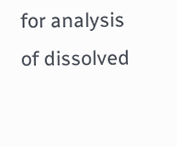for analysis of dissolved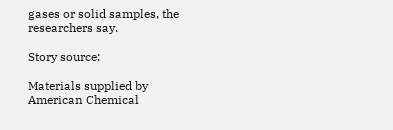gases or solid samples, the researchers say.

Story source:

Materials supplied by American Chemical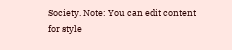Society. Note: You can edit content for style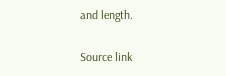and length.

Source link